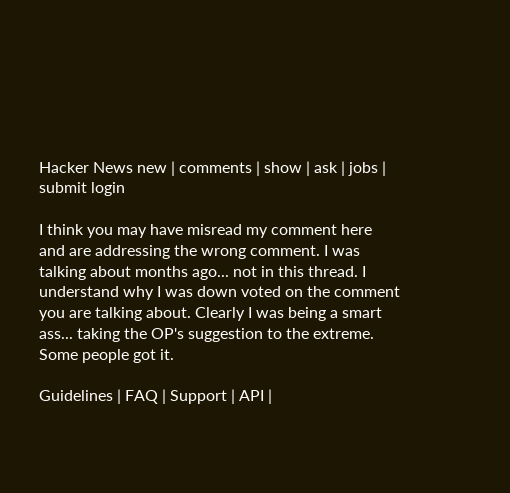Hacker News new | comments | show | ask | jobs | submit login

I think you may have misread my comment here and are addressing the wrong comment. I was talking about months ago... not in this thread. I understand why I was down voted on the comment you are talking about. Clearly I was being a smart ass... taking the OP's suggestion to the extreme. Some people got it.

Guidelines | FAQ | Support | API |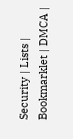Security | Lists | Bookmarklet | DMCA |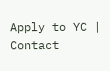Apply to YC | Contact